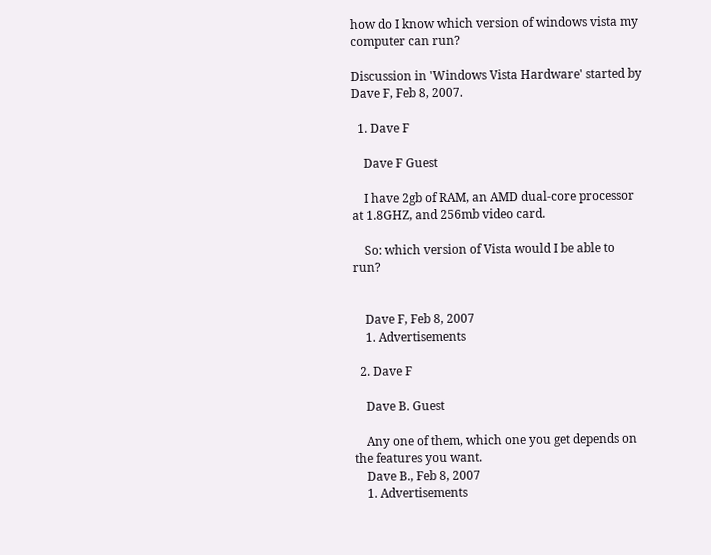how do I know which version of windows vista my computer can run?

Discussion in 'Windows Vista Hardware' started by Dave F, Feb 8, 2007.

  1. Dave F

    Dave F Guest

    I have 2gb of RAM, an AMD dual-core processor at 1.8GHZ, and 256mb video card.

    So: which version of Vista would I be able to run?


    Dave F, Feb 8, 2007
    1. Advertisements

  2. Dave F

    Dave B. Guest

    Any one of them, which one you get depends on the features you want.
    Dave B., Feb 8, 2007
    1. Advertisements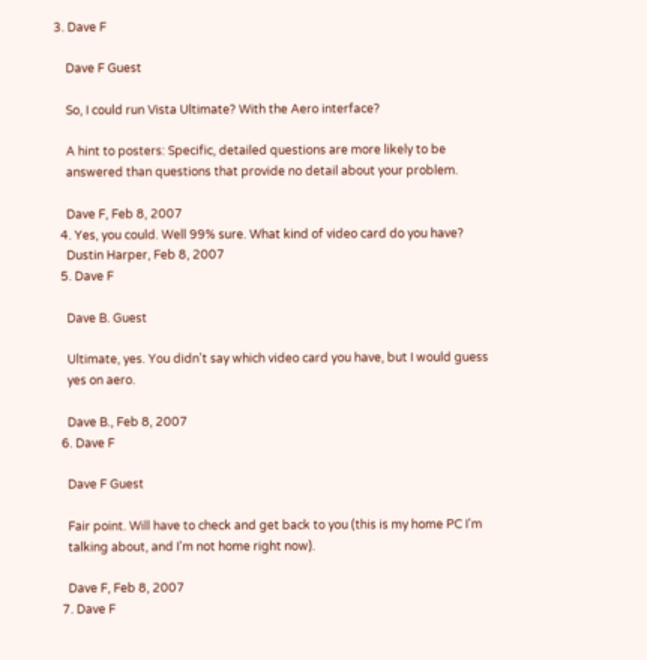3. Dave F

    Dave F Guest

    So, I could run Vista Ultimate? With the Aero interface?

    A hint to posters: Specific, detailed questions are more likely to be
    answered than questions that provide no detail about your problem.

    Dave F, Feb 8, 2007
  4. Yes, you could. Well 99% sure. What kind of video card do you have?
    Dustin Harper, Feb 8, 2007
  5. Dave F

    Dave B. Guest

    Ultimate, yes. You didn't say which video card you have, but I would guess
    yes on aero.

    Dave B., Feb 8, 2007
  6. Dave F

    Dave F Guest

    Fair point. Will have to check and get back to you (this is my home PC I'm
    talking about, and I'm not home right now).

    Dave F, Feb 8, 2007
  7. Dave F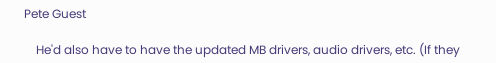Pete Guest

    He'd also have to have the updated MB drivers, audio drivers, etc. (If they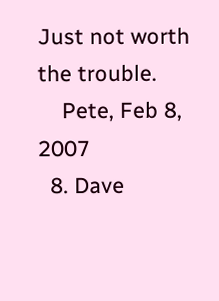Just not worth the trouble.
    Pete, Feb 8, 2007
  8. Dave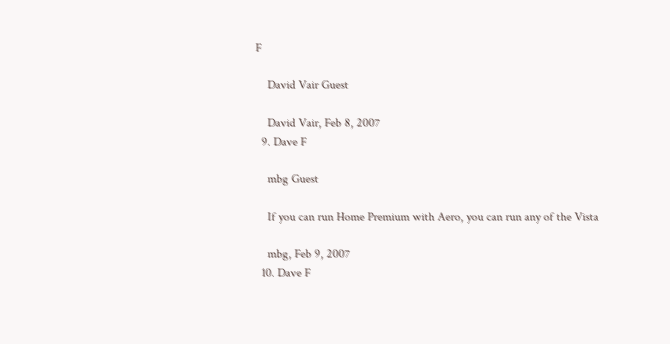F

    David Vair Guest

    David Vair, Feb 8, 2007
  9. Dave F

    mbg Guest

    If you can run Home Premium with Aero, you can run any of the Vista

    mbg, Feb 9, 2007
  10. Dave F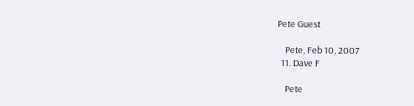Pete Guest

    Pete, Feb 10, 2007
  11. Dave F

    Pete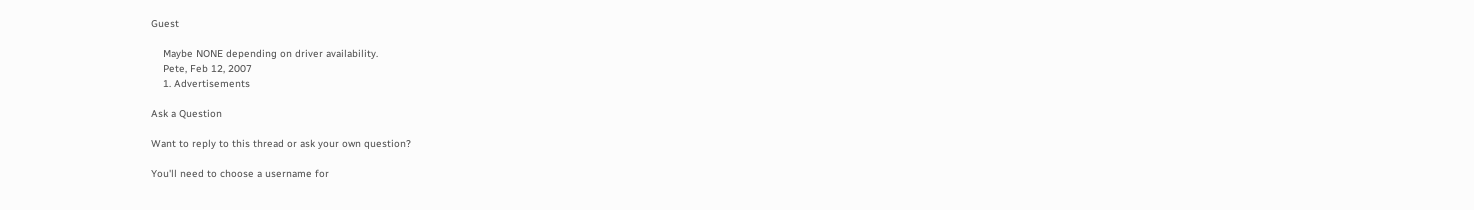Guest

    Maybe NONE depending on driver availability.
    Pete, Feb 12, 2007
    1. Advertisements

Ask a Question

Want to reply to this thread or ask your own question?

You'll need to choose a username for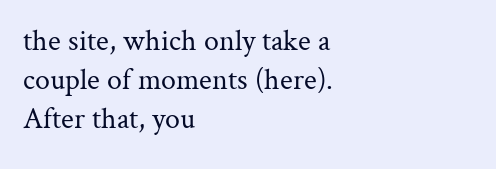the site, which only take a couple of moments (here). After that, you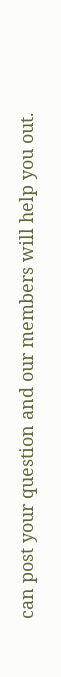can post your question and our members will help you out.